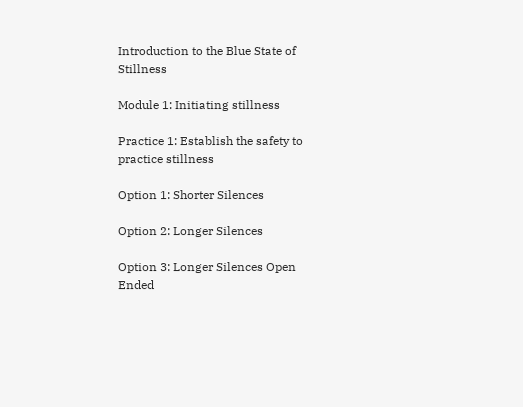Introduction to the Blue State of Stillness

Module 1: Initiating stillness

Practice 1: Establish the safety to practice stillness

Option 1: Shorter Silences

Option 2: Longer Silences

Option 3: Longer Silences Open Ended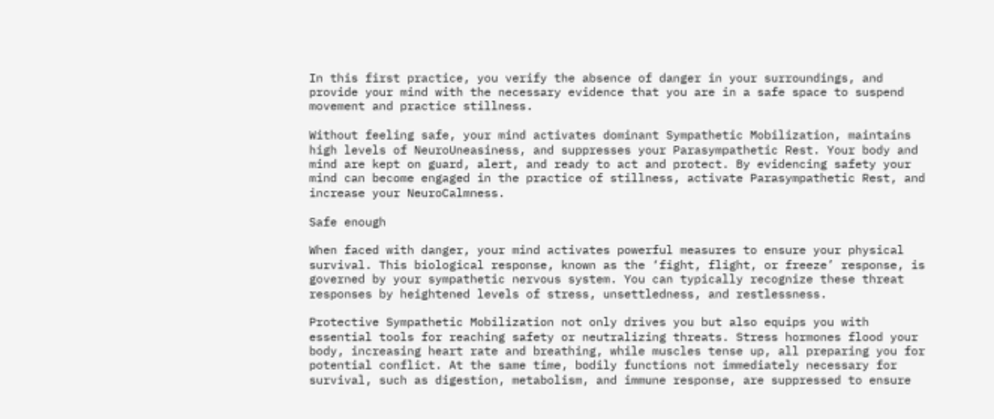In this first practice, you verify the absence of danger in your surroundings, and provide your mind with the necessary evidence that you are in a safe space to suspend movement and practice stillness.

Without feeling safe, your mind activates dominant Sympathetic Mobilization, maintains high levels of NeuroUneasiness, and suppresses your Parasympathetic Rest. Your body and mind are kept on guard, alert, and ready to act and protect. By evidencing safety your mind can become engaged in the practice of stillness, activate Parasympathetic Rest, and increase your NeuroCalmness.

Safe enough

When faced with danger, your mind activates powerful measures to ensure your physical survival. This biological response, known as the ‘fight, flight, or freeze’ response, is governed by your sympathetic nervous system. You can typically recognize these threat responses by heightened levels of stress, unsettledness, and restlessness.

Protective Sympathetic Mobilization not only drives you but also equips you with essential tools for reaching safety or neutralizing threats. Stress hormones flood your body, increasing heart rate and breathing, while muscles tense up, all preparing you for potential conflict. At the same time, bodily functions not immediately necessary for survival, such as digestion, metabolism, and immune response, are suppressed to ensure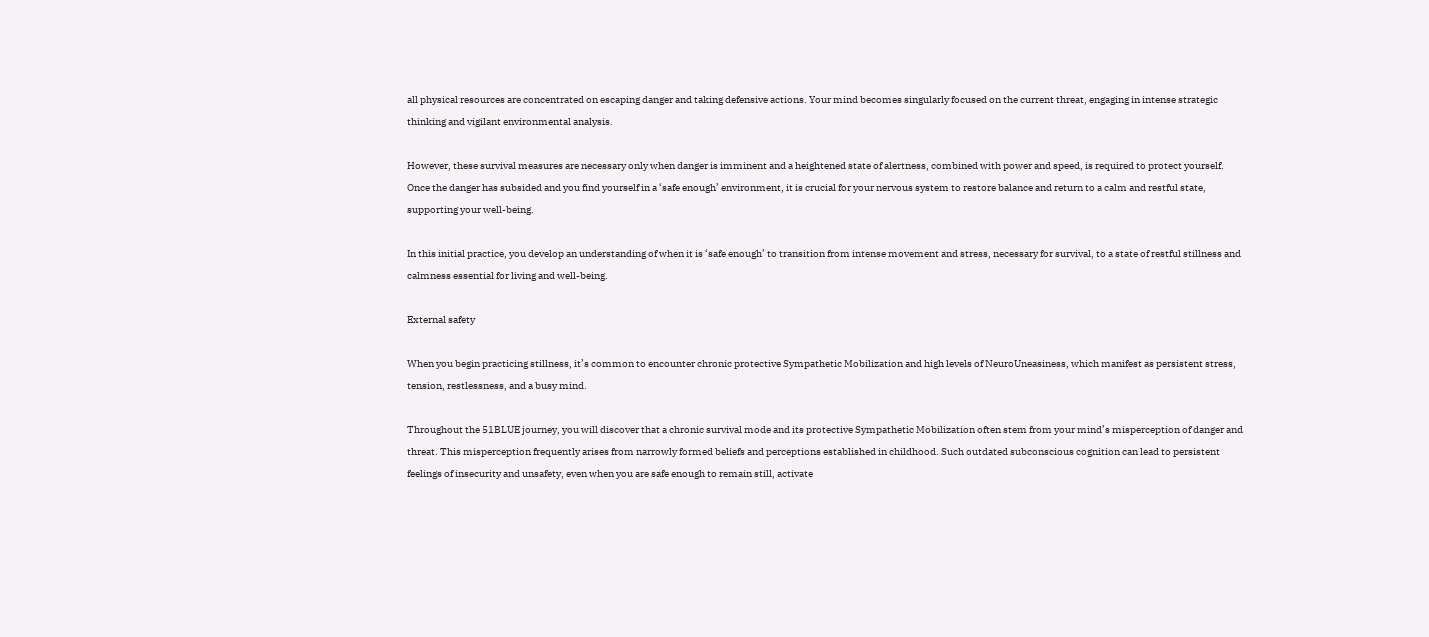all physical resources are concentrated on escaping danger and taking defensive actions. Your mind becomes singularly focused on the current threat, engaging in intense strategic thinking and vigilant environmental analysis.

However, these survival measures are necessary only when danger is imminent and a heightened state of alertness, combined with power and speed, is required to protect yourself. Once the danger has subsided and you find yourself in a ‘safe enough’ environment, it is crucial for your nervous system to restore balance and return to a calm and restful state, supporting your well-being.

In this initial practice, you develop an understanding of when it is ‘safe enough’ to transition from intense movement and stress, necessary for survival, to a state of restful stillness and calmness essential for living and well-being.

External safety

When you begin practicing stillness, it’s common to encounter chronic protective Sympathetic Mobilization and high levels of NeuroUneasiness, which manifest as persistent stress, tension, restlessness, and a busy mind.

Throughout the 51BLUE journey, you will discover that a chronic survival mode and its protective Sympathetic Mobilization often stem from your mind’s misperception of danger and threat. This misperception frequently arises from narrowly formed beliefs and perceptions established in childhood. Such outdated subconscious cognition can lead to persistent feelings of insecurity and unsafety, even when you are safe enough to remain still, activate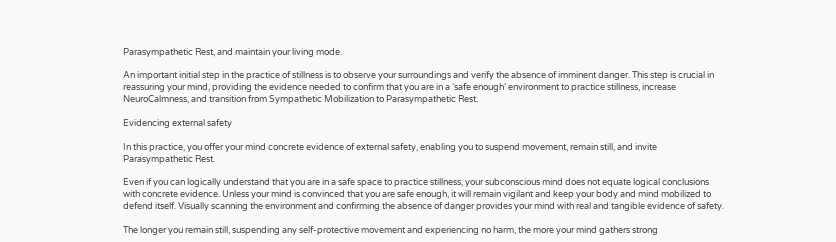Parasympathetic Rest, and maintain your living mode.

An important initial step in the practice of stillness is to observe your surroundings and verify the absence of imminent danger. This step is crucial in reassuring your mind, providing the evidence needed to confirm that you are in a ‘safe enough’ environment to practice stillness, increase NeuroCalmness, and transition from Sympathetic Mobilization to Parasympathetic Rest.

Evidencing external safety

In this practice, you offer your mind concrete evidence of external safety, enabling you to suspend movement, remain still, and invite Parasympathetic Rest.

Even if you can logically understand that you are in a safe space to practice stillness, your subconscious mind does not equate logical conclusions with concrete evidence. Unless your mind is convinced that you are safe enough, it will remain vigilant and keep your body and mind mobilized to defend itself. Visually scanning the environment and confirming the absence of danger provides your mind with real and tangible evidence of safety.

The longer you remain still, suspending any self-protective movement and experiencing no harm, the more your mind gathers strong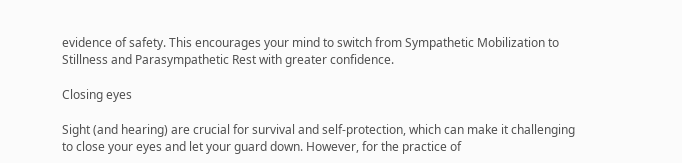evidence of safety. This encourages your mind to switch from Sympathetic Mobilization to Stillness and Parasympathetic Rest with greater confidence.

Closing eyes

Sight (and hearing) are crucial for survival and self-protection, which can make it challenging to close your eyes and let your guard down. However, for the practice of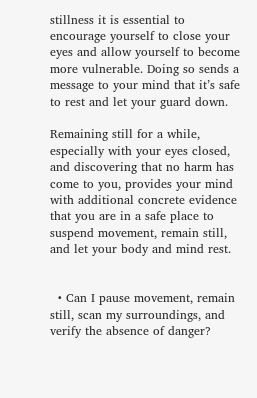stillness it is essential to encourage yourself to close your eyes and allow yourself to become more vulnerable. Doing so sends a message to your mind that it’s safe to rest and let your guard down.

Remaining still for a while, especially with your eyes closed, and discovering that no harm has come to you, provides your mind with additional concrete evidence that you are in a safe place to suspend movement, remain still, and let your body and mind rest.


  • Can I pause movement, remain still, scan my surroundings, and verify the absence of danger?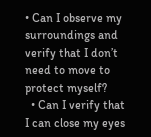• Can I observe my surroundings and verify that I don’t need to move to protect myself?
  • Can I verify that I can close my eyes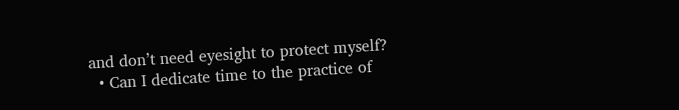and don’t need eyesight to protect myself?
  • Can I dedicate time to the practice of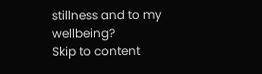stillness and to my wellbeing?
Skip to content